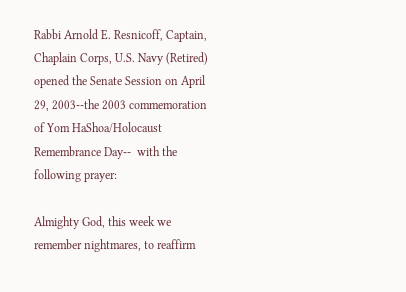Rabbi Arnold E. Resnicoff, Captain, Chaplain Corps, U.S. Navy (Retired) opened the Senate Session on April 29, 2003--the 2003 commemoration of Yom HaShoa/Holocaust Remembrance Day--  with the following prayer:

Almighty God, this week we remember nightmares, to reaffirm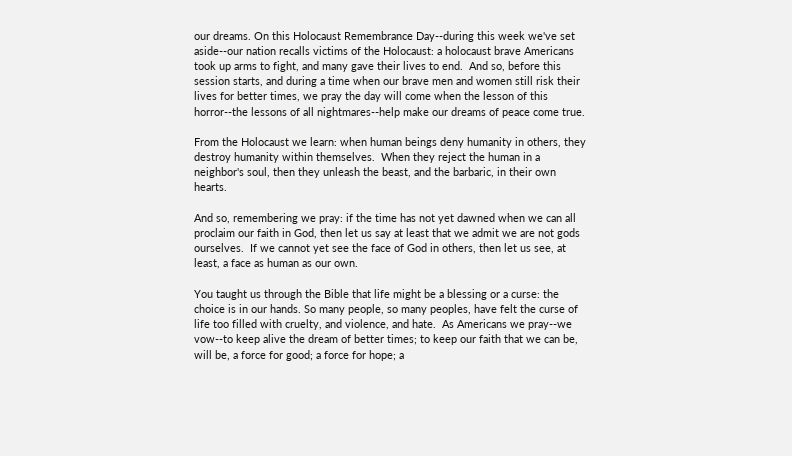our dreams. On this Holocaust Remembrance Day--during this week we've set aside--our nation recalls victims of the Holocaust: a holocaust brave Americans took up arms to fight, and many gave their lives to end.  And so, before this session starts, and during a time when our brave men and women still risk their lives for better times, we pray the day will come when the lesson of this horror--the lessons of all nightmares--help make our dreams of peace come true.

From the Holocaust we learn: when human beings deny humanity in others, they destroy humanity within themselves.  When they reject the human in a neighbor's soul, then they unleash the beast, and the barbaric, in their own hearts.

And so, remembering we pray: if the time has not yet dawned when we can all proclaim our faith in God, then let us say at least that we admit we are not gods ourselves.  If we cannot yet see the face of God in others, then let us see, at least, a face as human as our own.

You taught us through the Bible that life might be a blessing or a curse: the choice is in our hands. So many people, so many peoples, have felt the curse of life too filled with cruelty, and violence, and hate.  As Americans we pray--we vow--to keep alive the dream of better times; to keep our faith that we can be, will be, a force for good; a force for hope; a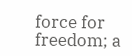force for freedom; a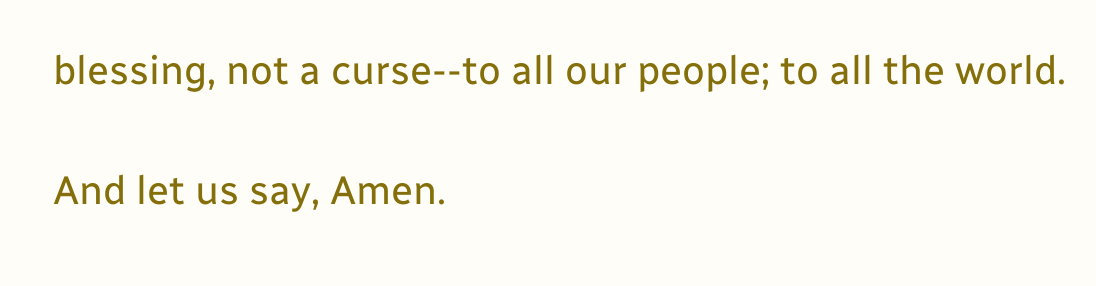blessing, not a curse--to all our people; to all the world.

And let us say, Amen.